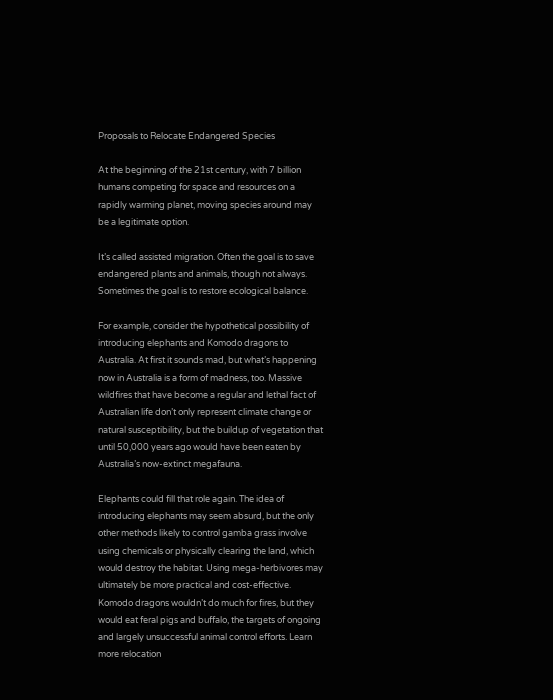Proposals to Relocate Endangered Species

At the beginning of the 21st century, with 7 billion humans competing for space and resources on a rapidly warming planet, moving species around may be a legitimate option.

It’s called assisted migration. Often the goal is to save endangered plants and animals, though not always. Sometimes the goal is to restore ecological balance.

For example, consider the hypothetical possibility of introducing elephants and Komodo dragons to Australia. At first it sounds mad, but what’s happening now in Australia is a form of madness, too. Massive wildfires that have become a regular and lethal fact of Australian life don’t only represent climate change or natural susceptibility, but the buildup of vegetation that until 50,000 years ago would have been eaten by Australia’s now-extinct megafauna.

Elephants could fill that role again. The idea of introducing elephants may seem absurd, but the only other methods likely to control gamba grass involve using chemicals or physically clearing the land, which would destroy the habitat. Using mega-herbivores may ultimately be more practical and cost-effective. Komodo dragons wouldn’t do much for fires, but they would eat feral pigs and buffalo, the targets of ongoing and largely unsuccessful animal control efforts. Learn more relocation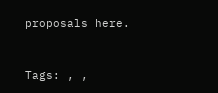proposals here.


Tags: , ,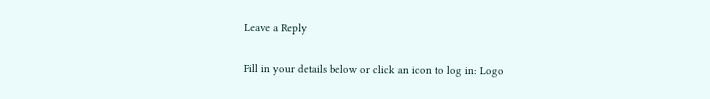Leave a Reply

Fill in your details below or click an icon to log in: Logo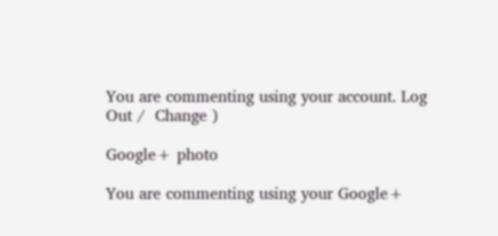You are commenting using your account. Log Out /  Change )

Google+ photo

You are commenting using your Google+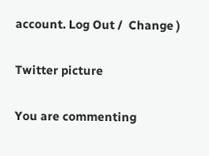account. Log Out /  Change )

Twitter picture

You are commenting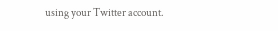using your Twitter account.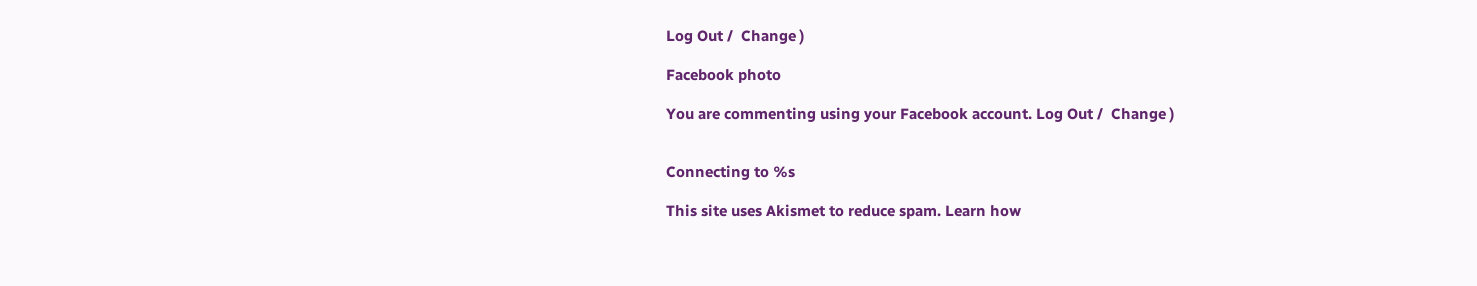Log Out /  Change )

Facebook photo

You are commenting using your Facebook account. Log Out /  Change )


Connecting to %s

This site uses Akismet to reduce spam. Learn how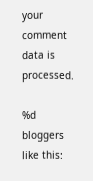your comment data is processed.

%d bloggers like this: